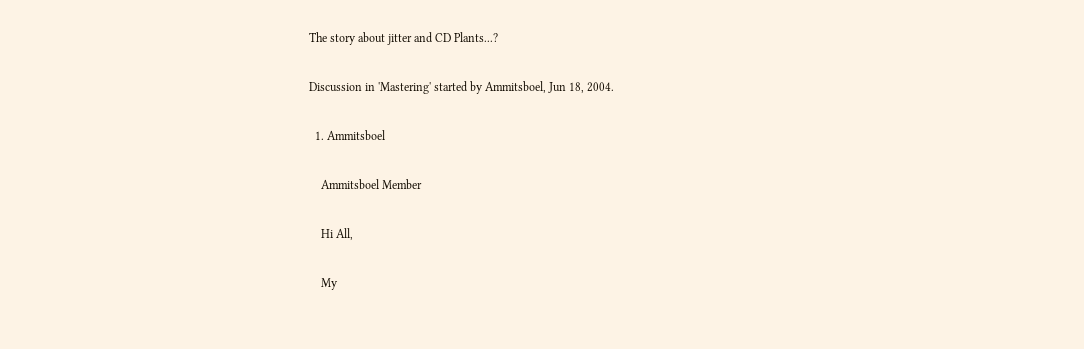The story about jitter and CD Plants...?

Discussion in 'Mastering' started by Ammitsboel, Jun 18, 2004.

  1. Ammitsboel

    Ammitsboel Member

    Hi All,

    My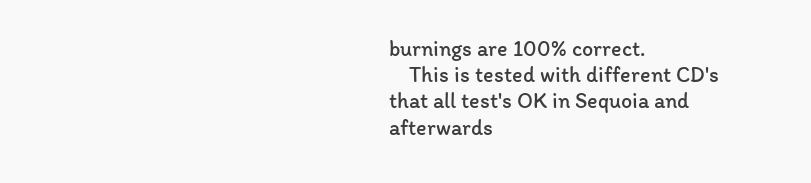burnings are 100% correct.
    This is tested with different CD's that all test's OK in Sequoia and afterwards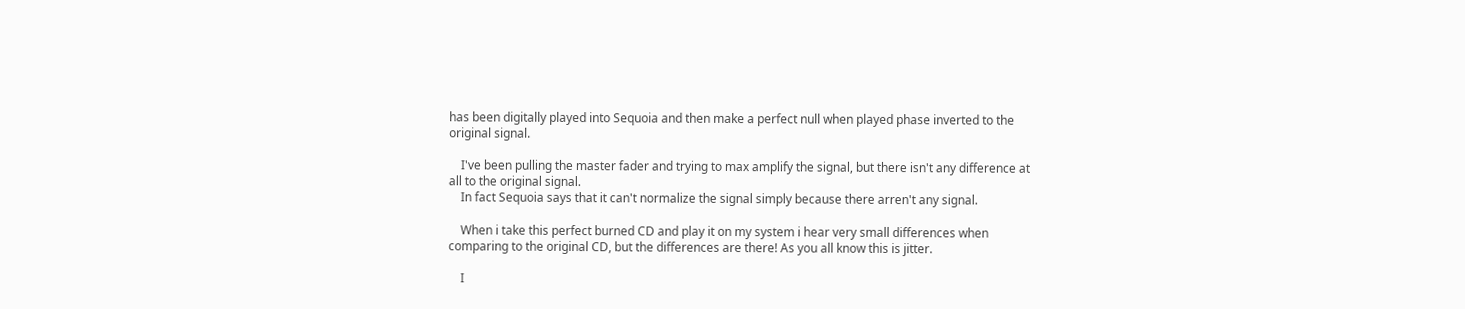has been digitally played into Sequoia and then make a perfect null when played phase inverted to the original signal.

    I've been pulling the master fader and trying to max amplify the signal, but there isn't any difference at all to the original signal.
    In fact Sequoia says that it can't normalize the signal simply because there arren't any signal.

    When i take this perfect burned CD and play it on my system i hear very small differences when comparing to the original CD, but the differences are there! As you all know this is jitter.

    I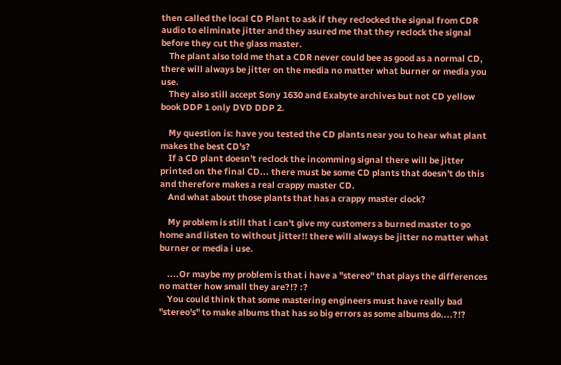then called the local CD Plant to ask if they reclocked the signal from CDR audio to eliminate jitter and they asured me that they reclock the signal before they cut the glass master.
    The plant also told me that a CDR never could bee as good as a normal CD, there will always be jitter on the media no matter what burner or media you use.
    They also still accept Sony 1630 and Exabyte archives but not CD yellow book DDP 1 only DVD DDP 2.

    My question is: have you tested the CD plants near you to hear what plant makes the best CD's?
    If a CD plant doesn't reclock the incomming signal there will be jitter printed on the final CD... there must be some CD plants that doesn't do this and therefore makes a real crappy master CD.
    And what about those plants that has a crappy master clock?

    My problem is still that i can't give my customers a burned master to go home and listen to without jitter!! there will always be jitter no matter what burner or media i use.

    ....Or maybe my problem is that i have a "stereo" that plays the differences no matter how small they are?!? :?
    You could think that some mastering engineers must have really bad "stereo's" to make albums that has so big errors as some albums do....?!?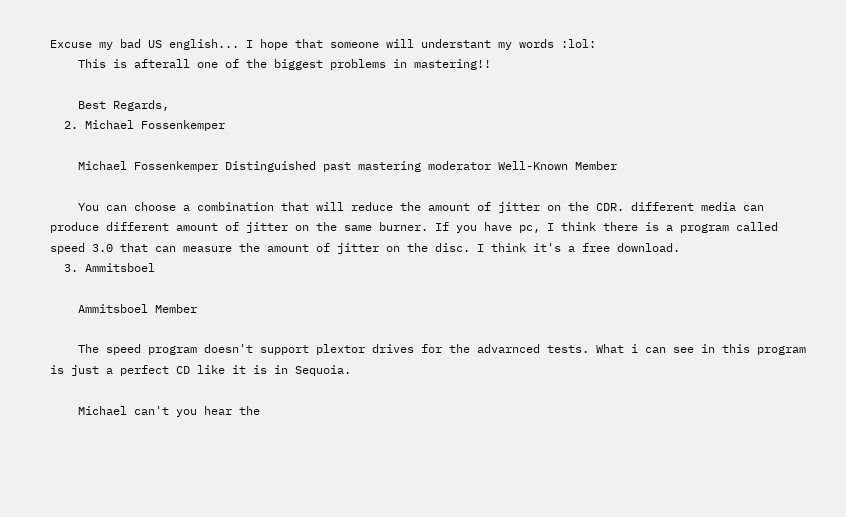Excuse my bad US english... I hope that someone will understant my words :lol:
    This is afterall one of the biggest problems in mastering!!

    Best Regards,
  2. Michael Fossenkemper

    Michael Fossenkemper Distinguished past mastering moderator Well-Known Member

    You can choose a combination that will reduce the amount of jitter on the CDR. different media can produce different amount of jitter on the same burner. If you have pc, I think there is a program called speed 3.0 that can measure the amount of jitter on the disc. I think it's a free download.
  3. Ammitsboel

    Ammitsboel Member

    The speed program doesn't support plextor drives for the advarnced tests. What i can see in this program is just a perfect CD like it is in Sequoia.

    Michael can't you hear the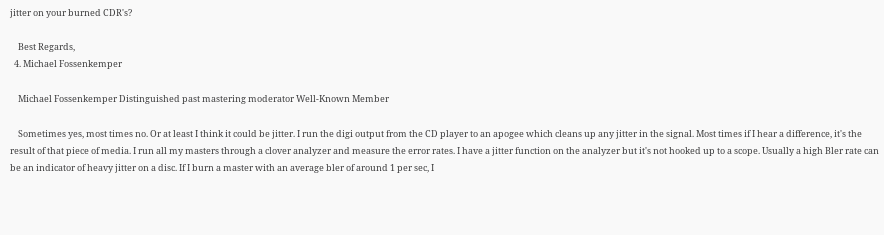jitter on your burned CDR's?

    Best Regards,
  4. Michael Fossenkemper

    Michael Fossenkemper Distinguished past mastering moderator Well-Known Member

    Sometimes yes, most times no. Or at least I think it could be jitter. I run the digi output from the CD player to an apogee which cleans up any jitter in the signal. Most times if I hear a difference, it's the result of that piece of media. I run all my masters through a clover analyzer and measure the error rates. I have a jitter function on the analyzer but it's not hooked up to a scope. Usually a high Bler rate can be an indicator of heavy jitter on a disc. If I burn a master with an average bler of around 1 per sec, I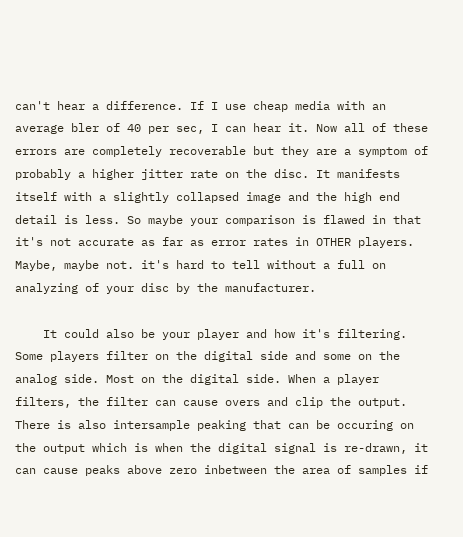can't hear a difference. If I use cheap media with an average bler of 40 per sec, I can hear it. Now all of these errors are completely recoverable but they are a symptom of probably a higher jitter rate on the disc. It manifests itself with a slightly collapsed image and the high end detail is less. So maybe your comparison is flawed in that it's not accurate as far as error rates in OTHER players. Maybe, maybe not. it's hard to tell without a full on analyzing of your disc by the manufacturer.

    It could also be your player and how it's filtering. Some players filter on the digital side and some on the analog side. Most on the digital side. When a player filters, the filter can cause overs and clip the output. There is also intersample peaking that can be occuring on the output which is when the digital signal is re-drawn, it can cause peaks above zero inbetween the area of samples if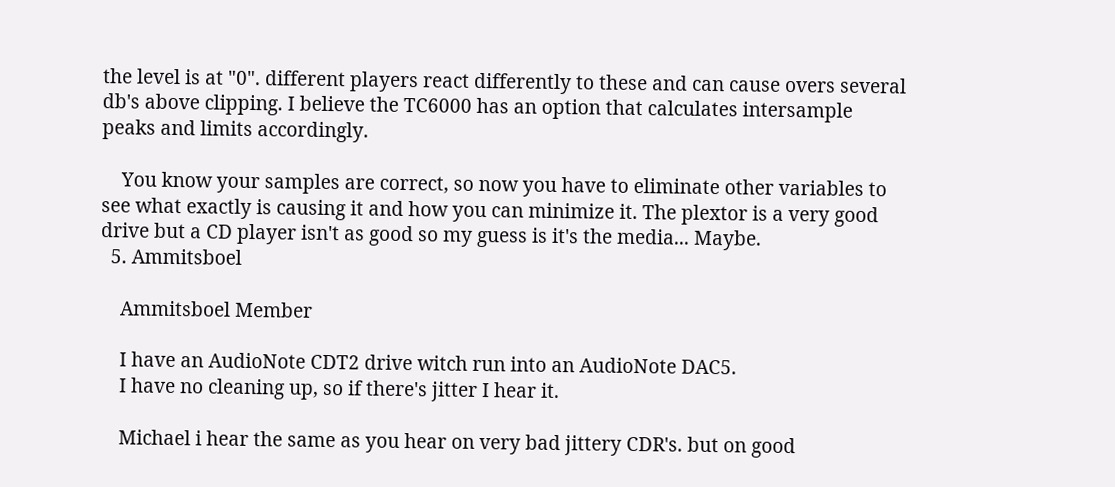the level is at "0". different players react differently to these and can cause overs several db's above clipping. I believe the TC6000 has an option that calculates intersample peaks and limits accordingly.

    You know your samples are correct, so now you have to eliminate other variables to see what exactly is causing it and how you can minimize it. The plextor is a very good drive but a CD player isn't as good so my guess is it's the media... Maybe.
  5. Ammitsboel

    Ammitsboel Member

    I have an AudioNote CDT2 drive witch run into an AudioNote DAC5.
    I have no cleaning up, so if there's jitter I hear it.

    Michael i hear the same as you hear on very bad jittery CDR's. but on good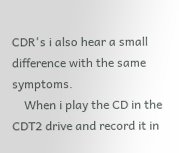CDR's i also hear a small difference with the same symptoms.
    When i play the CD in the CDT2 drive and record it in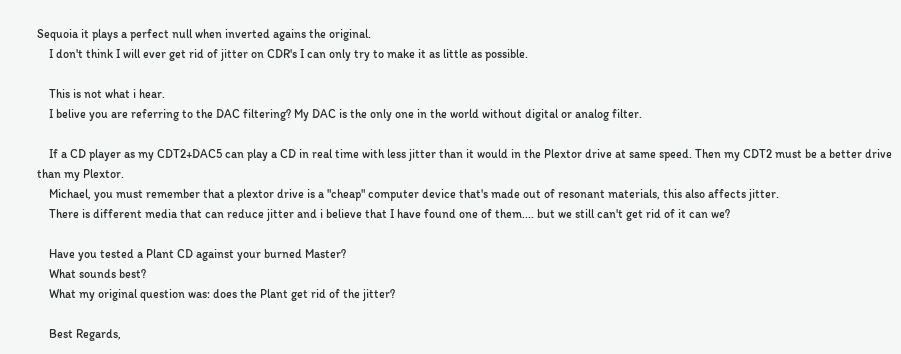Sequoia it plays a perfect null when inverted agains the original.
    I don't think I will ever get rid of jitter on CDR's I can only try to make it as little as possible.

    This is not what i hear.
    I belive you are referring to the DAC filtering? My DAC is the only one in the world without digital or analog filter.

    If a CD player as my CDT2+DAC5 can play a CD in real time with less jitter than it would in the Plextor drive at same speed. Then my CDT2 must be a better drive than my Plextor.
    Michael, you must remember that a plextor drive is a "cheap" computer device that's made out of resonant materials, this also affects jitter.
    There is different media that can reduce jitter and i believe that I have found one of them.... but we still can't get rid of it can we?

    Have you tested a Plant CD against your burned Master?
    What sounds best?
    What my original question was: does the Plant get rid of the jitter?

    Best Regards,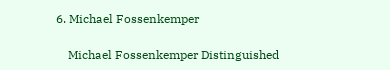6. Michael Fossenkemper

    Michael Fossenkemper Distinguished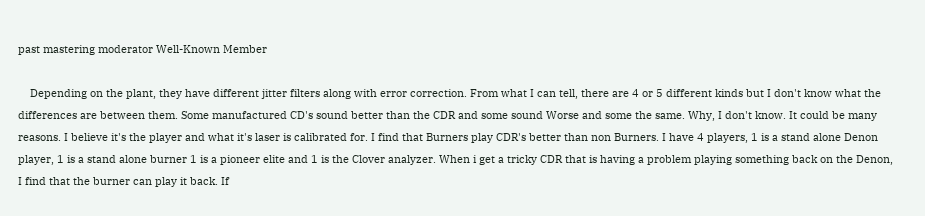past mastering moderator Well-Known Member

    Depending on the plant, they have different jitter filters along with error correction. From what I can tell, there are 4 or 5 different kinds but I don't know what the differences are between them. Some manufactured CD's sound better than the CDR and some sound Worse and some the same. Why, I don't know. It could be many reasons. I believe it's the player and what it's laser is calibrated for. I find that Burners play CDR's better than non Burners. I have 4 players, 1 is a stand alone Denon player, 1 is a stand alone burner 1 is a pioneer elite and 1 is the Clover analyzer. When i get a tricky CDR that is having a problem playing something back on the Denon, I find that the burner can play it back. If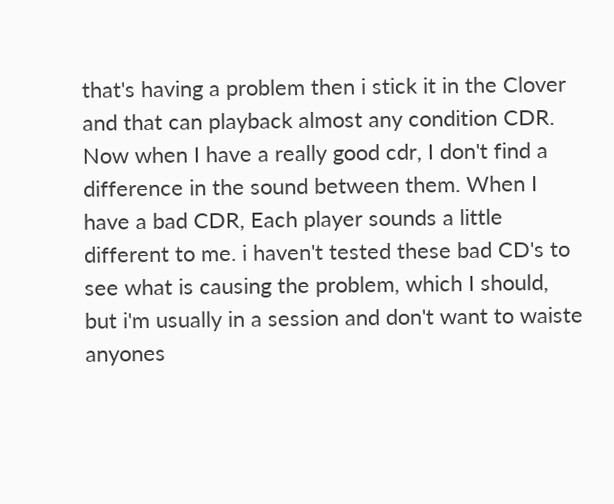that's having a problem then i stick it in the Clover and that can playback almost any condition CDR. Now when I have a really good cdr, I don't find a difference in the sound between them. When I have a bad CDR, Each player sounds a little different to me. i haven't tested these bad CD's to see what is causing the problem, which I should, but i'm usually in a session and don't want to waiste anyones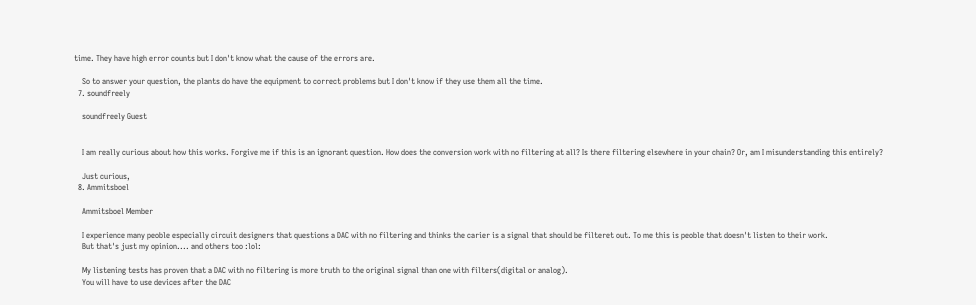time. They have high error counts but I don't know what the cause of the errors are.

    So to answer your question, the plants do have the equipment to correct problems but I don't know if they use them all the time.
  7. soundfreely

    soundfreely Guest


    I am really curious about how this works. Forgive me if this is an ignorant question. How does the conversion work with no filtering at all? Is there filtering elsewhere in your chain? Or, am I misunderstanding this entirely?

    Just curious,
  8. Ammitsboel

    Ammitsboel Member

    I experience many peoble especially circuit designers that questions a DAC with no filtering and thinks the carier is a signal that should be filteret out. To me this is peoble that doesn't listen to their work.
    But that's just my opinion.... and others too :lol:

    My listening tests has proven that a DAC with no filtering is more truth to the original signal than one with filters(digital or analog).
    You will have to use devices after the DAC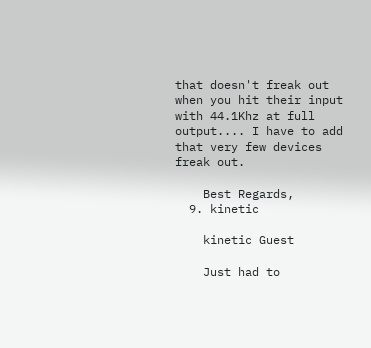that doesn't freak out when you hit their input with 44.1Khz at full output.... I have to add that very few devices freak out.

    Best Regards,
  9. kinetic

    kinetic Guest

    Just had to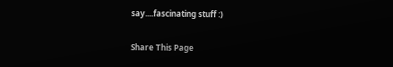say....fascinating stuff :)

Share This Page